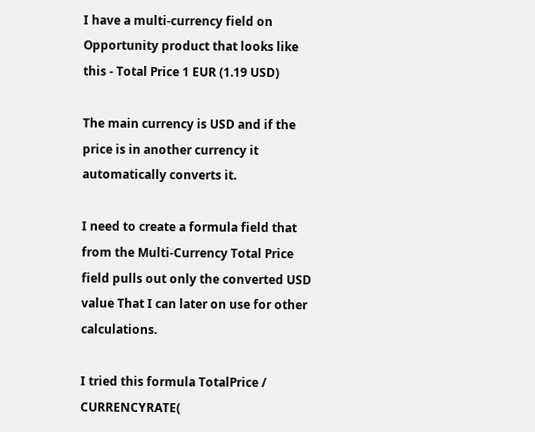I have a multi-currency field on Opportunity product that looks like this - Total Price 1 EUR (1.19 USD)

The main currency is USD and if the price is in another currency it automatically converts it.

I need to create a formula field that from the Multi-Currency Total Price field pulls out only the converted USD value That I can later on use for other calculations.

I tried this formula TotalPrice / CURRENCYRATE(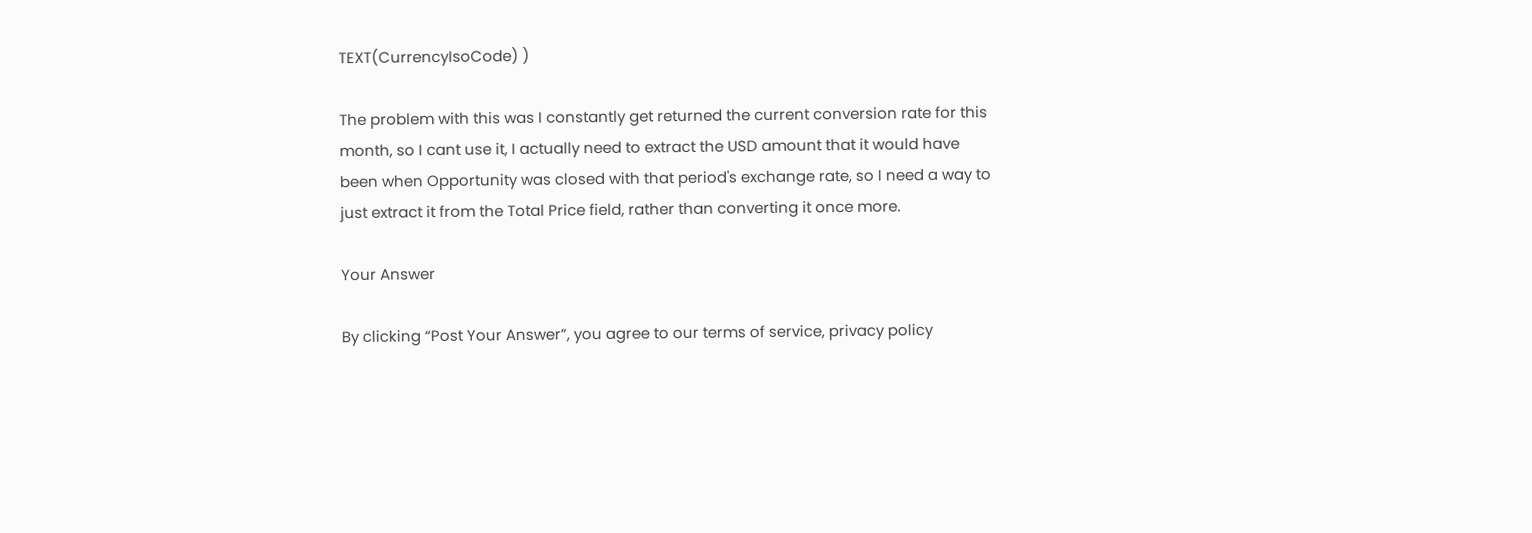TEXT(CurrencyIsoCode) )

The problem with this was I constantly get returned the current conversion rate for this month, so I cant use it, I actually need to extract the USD amount that it would have been when Opportunity was closed with that period's exchange rate, so I need a way to just extract it from the Total Price field, rather than converting it once more.

Your Answer

By clicking “Post Your Answer”, you agree to our terms of service, privacy policy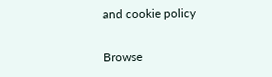and cookie policy

Browse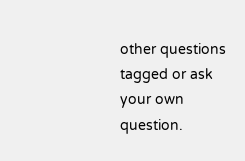other questions tagged or ask your own question.